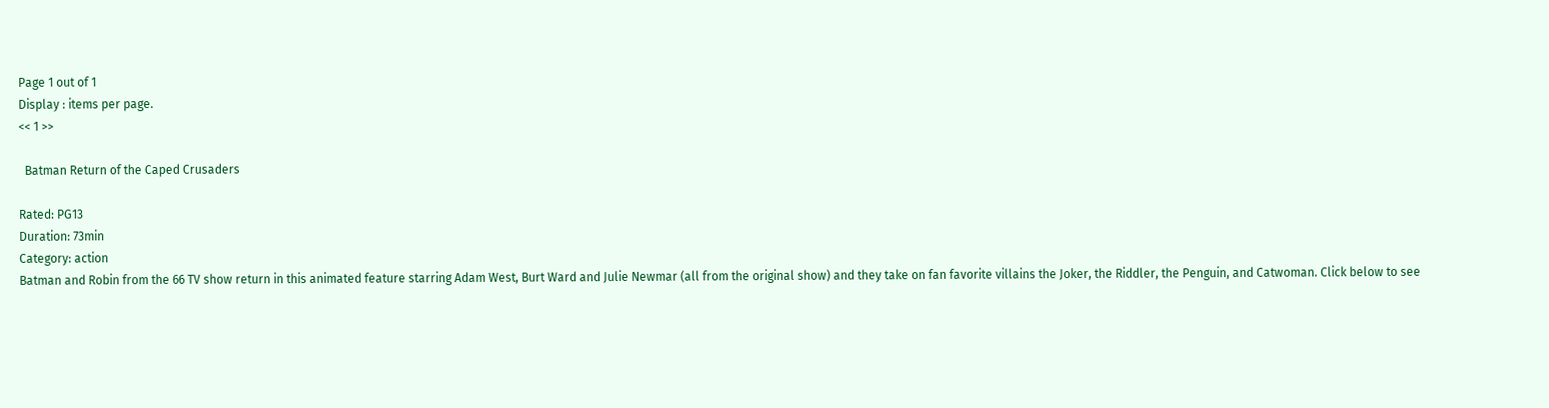Page 1 out of 1
Display : items per page.
<< 1 >>

  Batman Return of the Caped Crusaders

Rated: PG13
Duration: 73min
Category: action
Batman and Robin from the 66 TV show return in this animated feature starring Adam West, Burt Ward and Julie Newmar (all from the original show) and they take on fan favorite villains the Joker, the Riddler, the Penguin, and Catwoman. Click below to see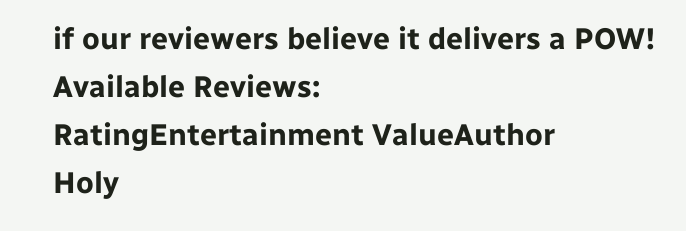if our reviewers believe it delivers a POW!
Available Reviews:
RatingEntertainment ValueAuthor
Holy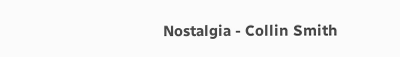Nostalgia - Collin Smith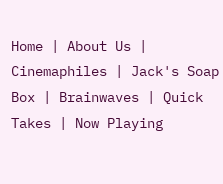Home | About Us | Cinemaphiles | Jack's Soap Box | Brainwaves | Quick Takes | Now Playing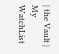| the Vault | My WatchList